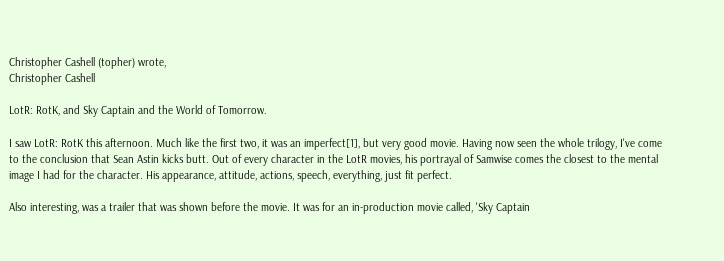Christopher Cashell (topher) wrote,
Christopher Cashell

LotR: RotK, and Sky Captain and the World of Tomorrow.

I saw LotR: RotK this afternoon. Much like the first two, it was an imperfect[1], but very good movie. Having now seen the whole trilogy, I've come to the conclusion that Sean Astin kicks butt. Out of every character in the LotR movies, his portrayal of Samwise comes the closest to the mental image I had for the character. His appearance, attitude, actions, speech, everything, just fit perfect.

Also interesting, was a trailer that was shown before the movie. It was for an in-production movie called, 'Sky Captain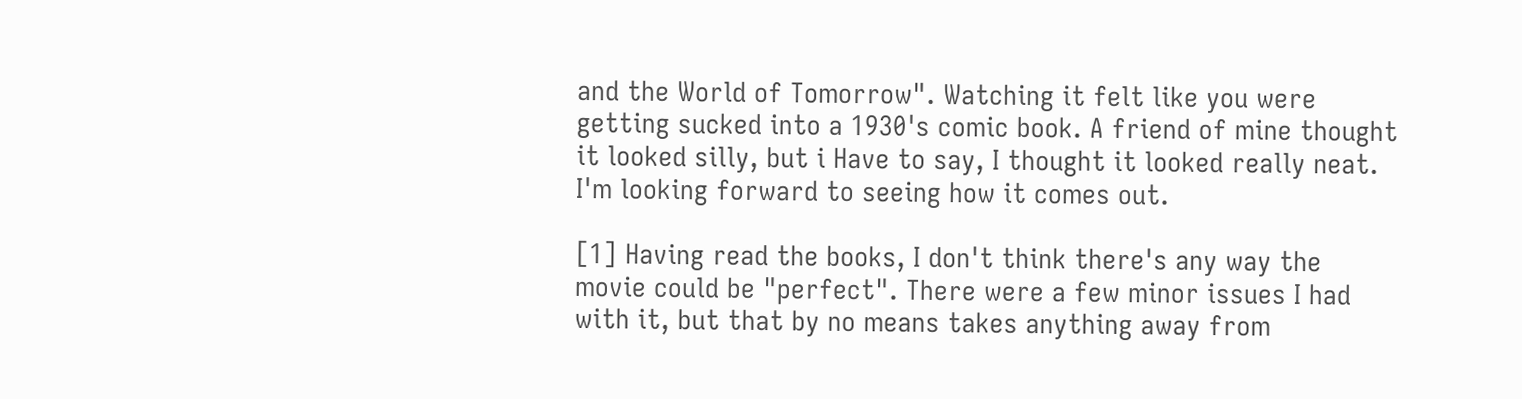and the World of Tomorrow". Watching it felt like you were getting sucked into a 1930's comic book. A friend of mine thought it looked silly, but i Have to say, I thought it looked really neat. I'm looking forward to seeing how it comes out.

[1] Having read the books, I don't think there's any way the movie could be "perfect". There were a few minor issues I had with it, but that by no means takes anything away from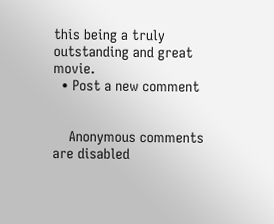this being a truly outstanding and great movie.
  • Post a new comment


    Anonymous comments are disabled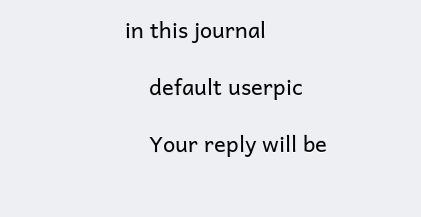in this journal

    default userpic

    Your reply will be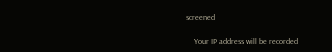screened

    Your IP address will be recorded